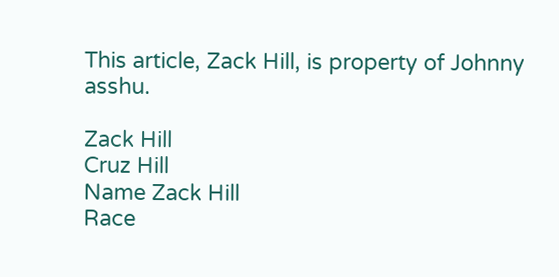This article, Zack Hill, is property of Johnny asshu.

Zack Hill
Cruz Hill
Name Zack Hill
Race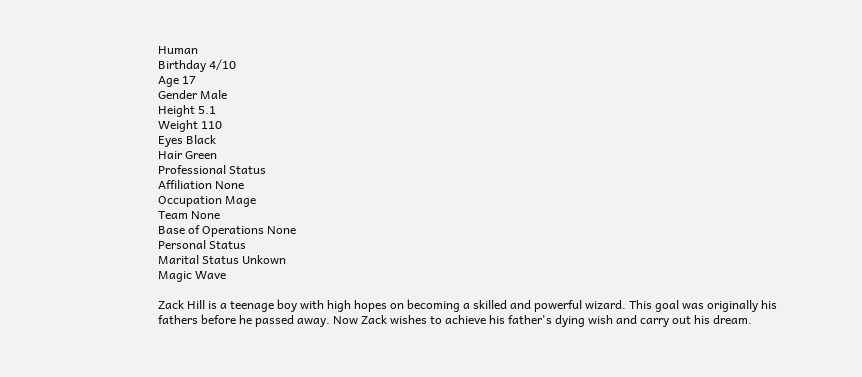Human
Birthday 4/10
Age 17
Gender Male
Height 5.1
Weight 110
Eyes Black
Hair Green
Professional Status
Affiliation None
Occupation Mage
Team None
Base of Operations None
Personal Status
Marital Status Unkown
Magic Wave

Zack Hill is a teenage boy with high hopes on becoming a skilled and powerful wizard. This goal was originally his fathers before he passed away. Now Zack wishes to achieve his father's dying wish and carry out his dream.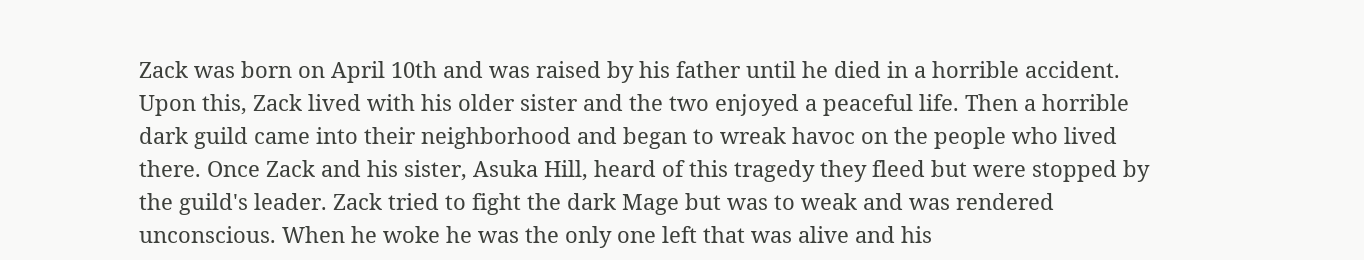Zack was born on April 10th and was raised by his father until he died in a horrible accident. Upon this, Zack lived with his older sister and the two enjoyed a peaceful life. Then a horrible dark guild came into their neighborhood and began to wreak havoc on the people who lived there. Once Zack and his sister, Asuka Hill, heard of this tragedy they fleed but were stopped by the guild's leader. Zack tried to fight the dark Mage but was to weak and was rendered unconscious. When he woke he was the only one left that was alive and his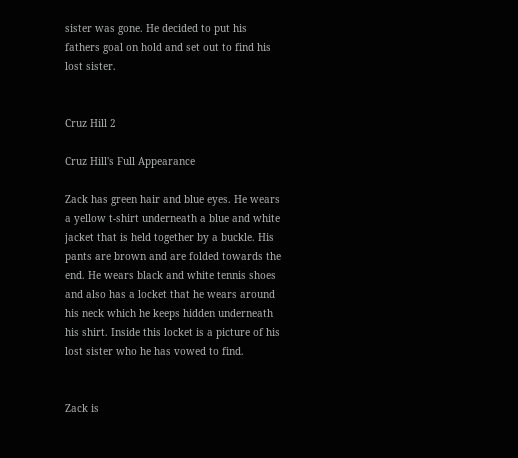sister was gone. He decided to put his fathers goal on hold and set out to find his lost sister.


Cruz Hill 2

Cruz Hill's Full Appearance

Zack has green hair and blue eyes. He wears a yellow t-shirt underneath a blue and white jacket that is held together by a buckle. His pants are brown and are folded towards the end. He wears black and white tennis shoes and also has a locket that he wears around his neck which he keeps hidden underneath his shirt. Inside this locket is a picture of his lost sister who he has vowed to find.


Zack is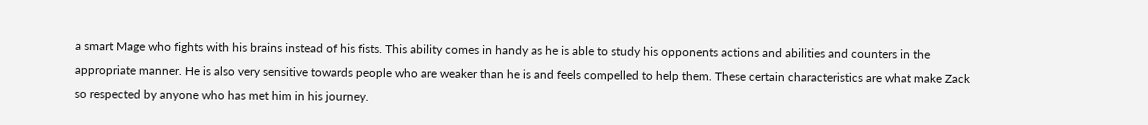a smart Mage who fights with his brains instead of his fists. This ability comes in handy as he is able to study his opponents actions and abilities and counters in the appropriate manner. He is also very sensitive towards people who are weaker than he is and feels compelled to help them. These certain characteristics are what make Zack so respected by anyone who has met him in his journey.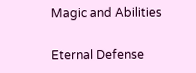Magic and Abilities

Eternal Defense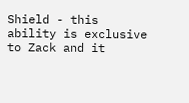Shield - this ability is exclusive to Zack and it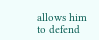allows him to defend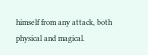himself from any attack, both physical and magical.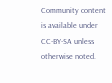Community content is available under CC-BY-SA unless otherwise noted.